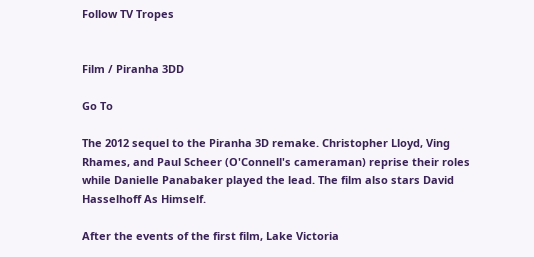Follow TV Tropes


Film / Piranha 3DD

Go To

The 2012 sequel to the Piranha 3D remake. Christopher Lloyd, Ving Rhames, and Paul Scheer (O'Connell's cameraman) reprise their roles while Danielle Panabaker played the lead. The film also stars David Hasselhoff As Himself.

After the events of the first film, Lake Victoria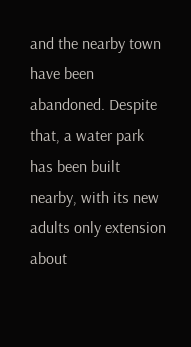and the nearby town have been abandoned. Despite that, a water park has been built nearby, with its new adults only extension about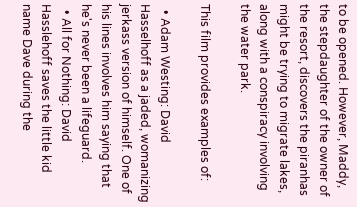to be opened. However, Maddy, the stepdaughter of the owner of the resort, discovers the piranhas might be trying to migrate lakes, along with a conspiracy involving the water park.

This film provides examples of:

  • Adam Westing: David Hasselhoff as a jaded, womanizing jerkass version of himself. One of his lines involves him saying that he's never been a lifeguard.
  • All for Nothing: David Hasslehoff saves the little kid name Dave during the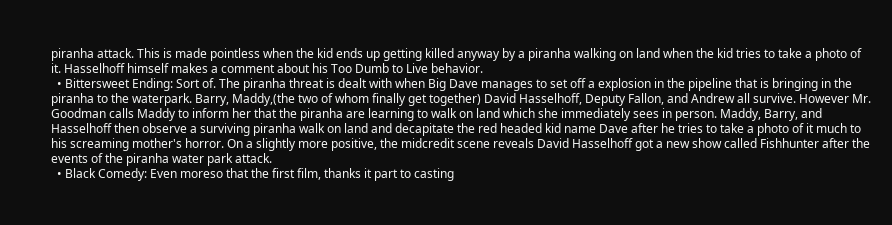piranha attack. This is made pointless when the kid ends up getting killed anyway by a piranha walking on land when the kid tries to take a photo of it. Hasselhoff himself makes a comment about his Too Dumb to Live behavior.
  • Bittersweet Ending: Sort of. The piranha threat is dealt with when Big Dave manages to set off a explosion in the pipeline that is bringing in the piranha to the waterpark. Barry, Maddy,(the two of whom finally get together) David Hasselhoff, Deputy Fallon, and Andrew all survive. However Mr. Goodman calls Maddy to inform her that the piranha are learning to walk on land which she immediately sees in person. Maddy, Barry, and Hasselhoff then observe a surviving piranha walk on land and decapitate the red headed kid name Dave after he tries to take a photo of it much to his screaming mother's horror. On a slightly more positive, the midcredit scene reveals David Hasselhoff got a new show called Fishhunter after the events of the piranha water park attack.
  • Black Comedy: Even moreso that the first film, thanks it part to casting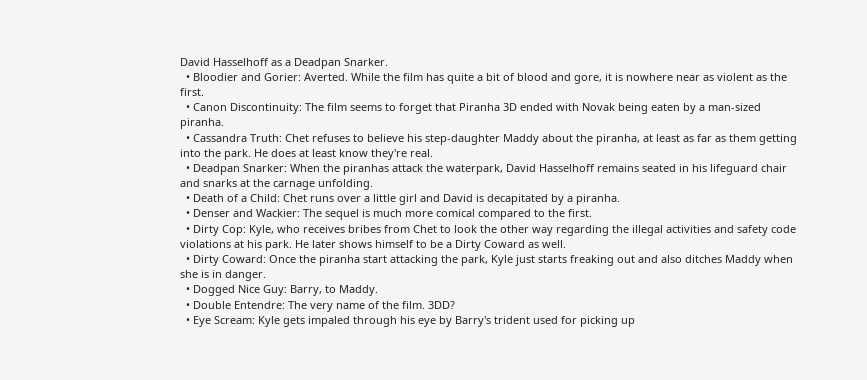David Hasselhoff as a Deadpan Snarker.
  • Bloodier and Gorier: Averted. While the film has quite a bit of blood and gore, it is nowhere near as violent as the first.
  • Canon Discontinuity: The film seems to forget that Piranha 3D ended with Novak being eaten by a man-sized piranha.
  • Cassandra Truth: Chet refuses to believe his step-daughter Maddy about the piranha, at least as far as them getting into the park. He does at least know they're real.
  • Deadpan Snarker: When the piranhas attack the waterpark, David Hasselhoff remains seated in his lifeguard chair and snarks at the carnage unfolding.
  • Death of a Child: Chet runs over a little girl and David is decapitated by a piranha.
  • Denser and Wackier: The sequel is much more comical compared to the first.
  • Dirty Cop: Kyle, who receives bribes from Chet to look the other way regarding the illegal activities and safety code violations at his park. He later shows himself to be a Dirty Coward as well.
  • Dirty Coward: Once the piranha start attacking the park, Kyle just starts freaking out and also ditches Maddy when she is in danger.
  • Dogged Nice Guy: Barry, to Maddy.
  • Double Entendre: The very name of the film. 3DD?
  • Eye Scream: Kyle gets impaled through his eye by Barry's trident used for picking up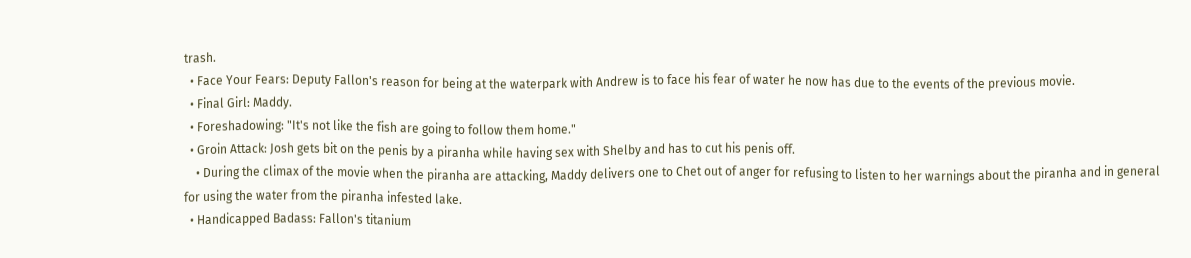trash.
  • Face Your Fears: Deputy Fallon's reason for being at the waterpark with Andrew is to face his fear of water he now has due to the events of the previous movie.
  • Final Girl: Maddy.
  • Foreshadowing: "It's not like the fish are going to follow them home."
  • Groin Attack: Josh gets bit on the penis by a piranha while having sex with Shelby and has to cut his penis off.
    • During the climax of the movie when the piranha are attacking, Maddy delivers one to Chet out of anger for refusing to listen to her warnings about the piranha and in general for using the water from the piranha infested lake.
  • Handicapped Badass: Fallon's titanium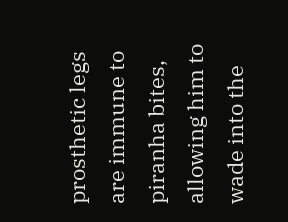prosthetic legs are immune to piranha bites, allowing him to wade into the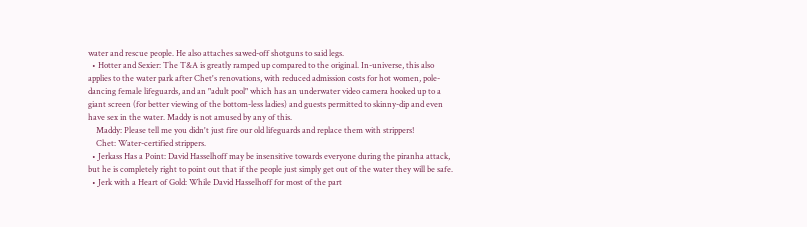water and rescue people. He also attaches sawed-off shotguns to said legs.
  • Hotter and Sexier: The T&A is greatly ramped up compared to the original. In-universe, this also applies to the water park after Chet's renovations, with reduced admission costs for hot women, pole-dancing female lifeguards, and an "adult pool" which has an underwater video camera hooked up to a giant screen (for better viewing of the bottom-less ladies) and guests permitted to skinny-dip and even have sex in the water. Maddy is not amused by any of this.
    Maddy: Please tell me you didn't just fire our old lifeguards and replace them with strippers!
    Chet: Water-certified strippers.
  • Jerkass Has a Point: David Hasselhoff may be insensitive towards everyone during the piranha attack, but he is completely right to point out that if the people just simply get out of the water they will be safe.
  • Jerk with a Heart of Gold: While David Hasselhoff for most of the part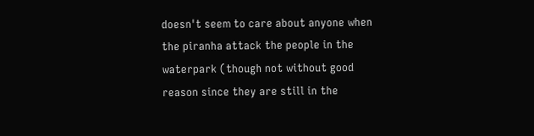doesn't seem to care about anyone when the piranha attack the people in the waterpark (though not without good reason since they are still in the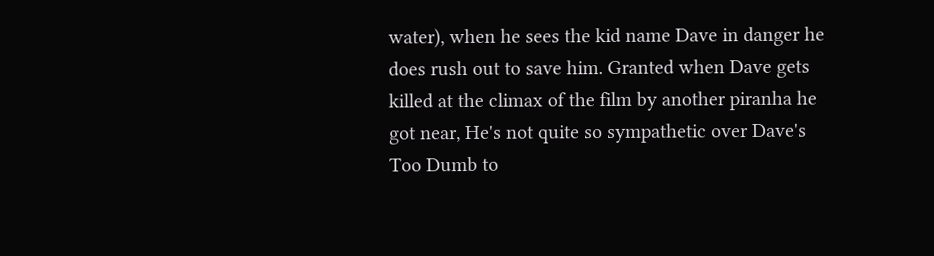water), when he sees the kid name Dave in danger he does rush out to save him. Granted when Dave gets killed at the climax of the film by another piranha he got near, He's not quite so sympathetic over Dave's Too Dumb to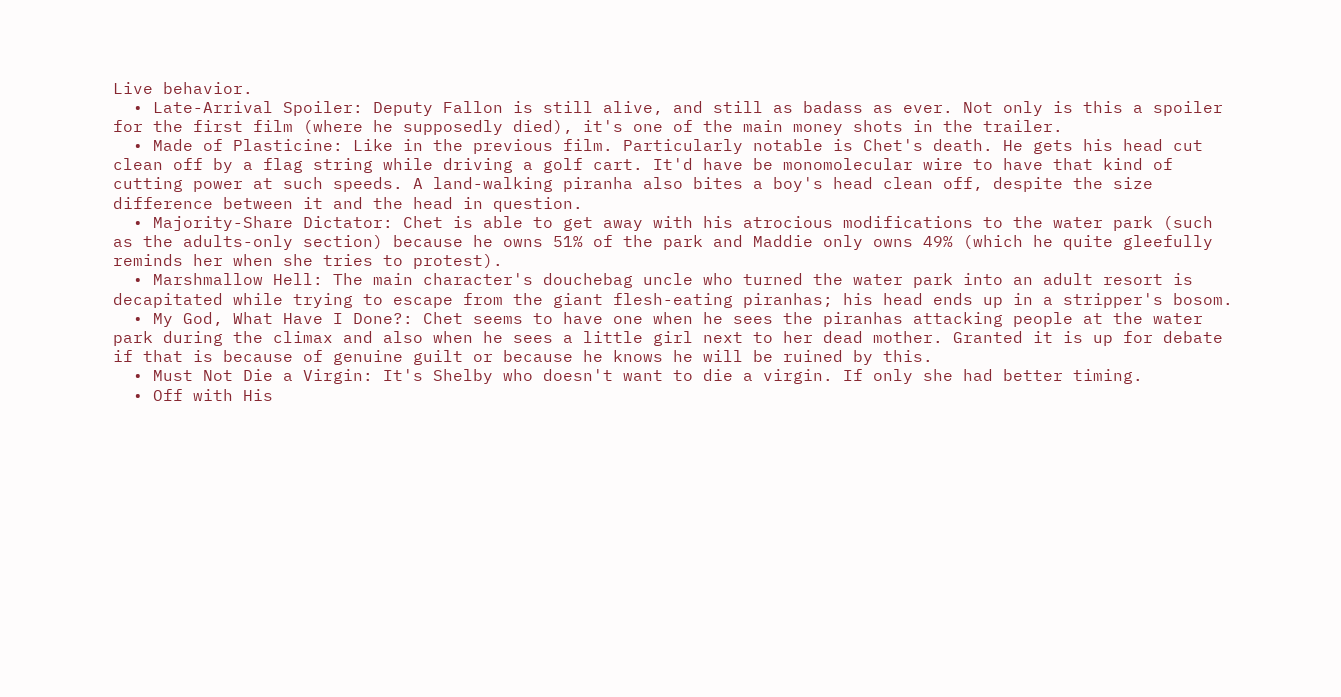Live behavior.
  • Late-Arrival Spoiler: Deputy Fallon is still alive, and still as badass as ever. Not only is this a spoiler for the first film (where he supposedly died), it's one of the main money shots in the trailer.
  • Made of Plasticine: Like in the previous film. Particularly notable is Chet's death. He gets his head cut clean off by a flag string while driving a golf cart. It'd have be monomolecular wire to have that kind of cutting power at such speeds. A land-walking piranha also bites a boy's head clean off, despite the size difference between it and the head in question.
  • Majority-Share Dictator: Chet is able to get away with his atrocious modifications to the water park (such as the adults-only section) because he owns 51% of the park and Maddie only owns 49% (which he quite gleefully reminds her when she tries to protest).
  • Marshmallow Hell: The main character's douchebag uncle who turned the water park into an adult resort is decapitated while trying to escape from the giant flesh-eating piranhas; his head ends up in a stripper's bosom.
  • My God, What Have I Done?: Chet seems to have one when he sees the piranhas attacking people at the water park during the climax and also when he sees a little girl next to her dead mother. Granted it is up for debate if that is because of genuine guilt or because he knows he will be ruined by this.
  • Must Not Die a Virgin: It's Shelby who doesn't want to die a virgin. If only she had better timing.
  • Off with His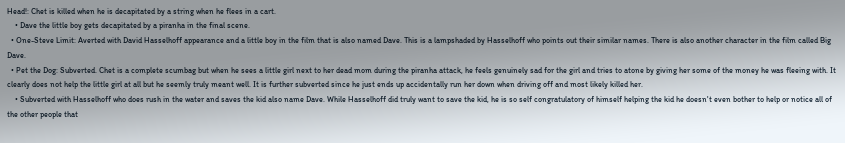Head!: Chet is killed when he is decapitated by a string when he flees in a cart.
    • Dave the little boy gets decapitated by a piranha in the final scene.
  • One-Steve Limit: Averted with David Hasselhoff appearance and a little boy in the film that is also named Dave. This is a lampshaded by Hasselhoff who points out their similar names. There is also another character in the film called Big Dave.
  • Pet the Dog: Subverted. Chet is a complete scumbag but when he sees a little girl next to her dead mom during the piranha attack, he feels genuinely sad for the girl and tries to atone by giving her some of the money he was fleeing with. It clearly does not help the little girl at all but he seemly truly meant well. It is further subverted since he just ends up accidentally run her down when driving off and most likely killed her.
    • Subverted with Hasselhoff who does rush in the water and saves the kid also name Dave. While Hasselhoff did truly want to save the kid, he is so self congratulatory of himself helping the kid he doesn't even bother to help or notice all of the other people that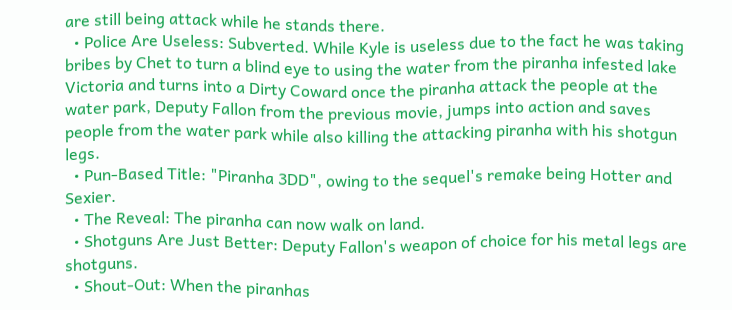are still being attack while he stands there.
  • Police Are Useless: Subverted. While Kyle is useless due to the fact he was taking bribes by Chet to turn a blind eye to using the water from the piranha infested lake Victoria and turns into a Dirty Coward once the piranha attack the people at the water park, Deputy Fallon from the previous movie, jumps into action and saves people from the water park while also killing the attacking piranha with his shotgun legs.
  • Pun-Based Title: "Piranha 3DD", owing to the sequel's remake being Hotter and Sexier.
  • The Reveal: The piranha can now walk on land.
  • Shotguns Are Just Better: Deputy Fallon's weapon of choice for his metal legs are shotguns.
  • Shout-Out: When the piranhas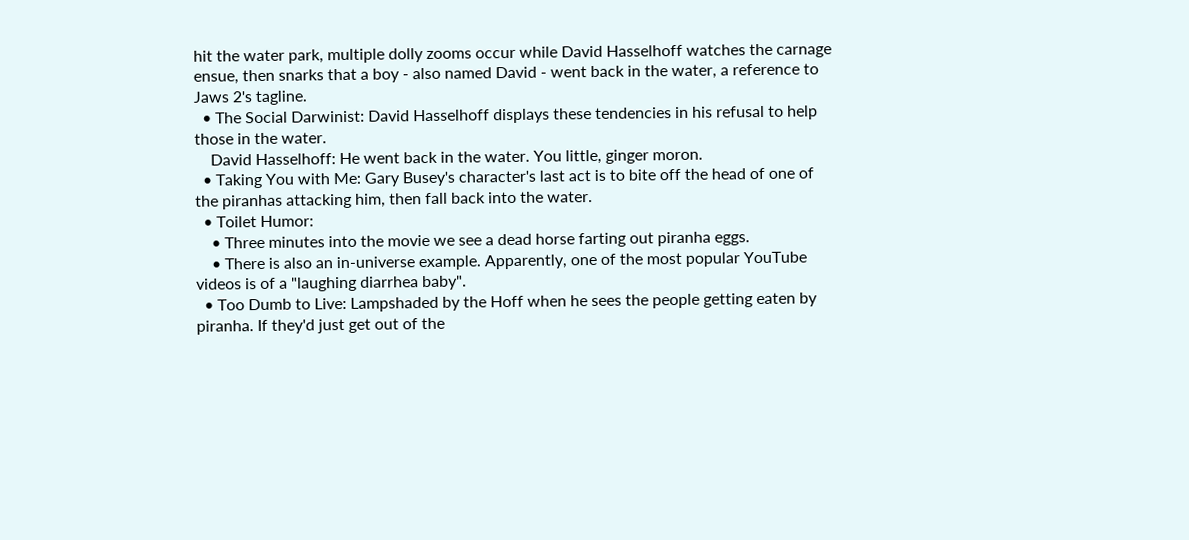hit the water park, multiple dolly zooms occur while David Hasselhoff watches the carnage ensue, then snarks that a boy - also named David - went back in the water, a reference to Jaws 2's tagline.
  • The Social Darwinist: David Hasselhoff displays these tendencies in his refusal to help those in the water.
    David Hasselhoff: He went back in the water. You little, ginger moron.
  • Taking You with Me: Gary Busey's character's last act is to bite off the head of one of the piranhas attacking him, then fall back into the water.
  • Toilet Humor:
    • Three minutes into the movie we see a dead horse farting out piranha eggs.
    • There is also an in-universe example. Apparently, one of the most popular YouTube videos is of a "laughing diarrhea baby".
  • Too Dumb to Live: Lampshaded by the Hoff when he sees the people getting eaten by piranha. If they'd just get out of the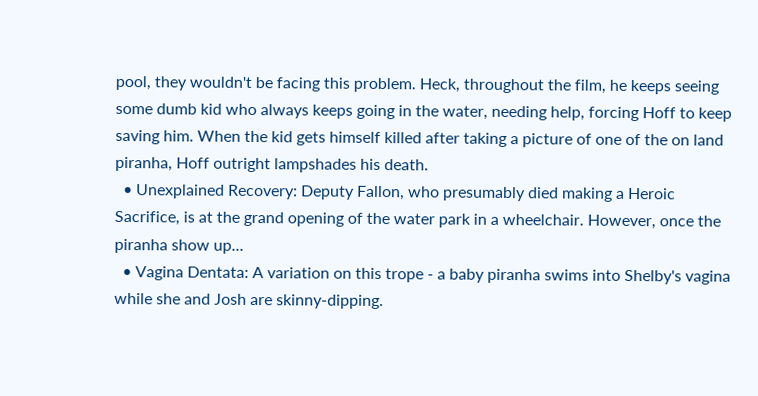pool, they wouldn't be facing this problem. Heck, throughout the film, he keeps seeing some dumb kid who always keeps going in the water, needing help, forcing Hoff to keep saving him. When the kid gets himself killed after taking a picture of one of the on land piranha, Hoff outright lampshades his death.
  • Unexplained Recovery: Deputy Fallon, who presumably died making a Heroic Sacrifice, is at the grand opening of the water park in a wheelchair. However, once the piranha show up...
  • Vagina Dentata: A variation on this trope - a baby piranha swims into Shelby's vagina while she and Josh are skinny-dipping.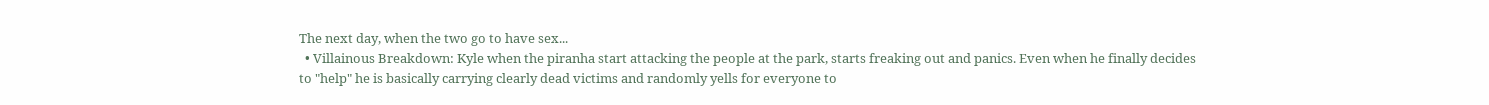The next day, when the two go to have sex...
  • Villainous Breakdown: Kyle when the piranha start attacking the people at the park, starts freaking out and panics. Even when he finally decides to "help" he is basically carrying clearly dead victims and randomly yells for everyone to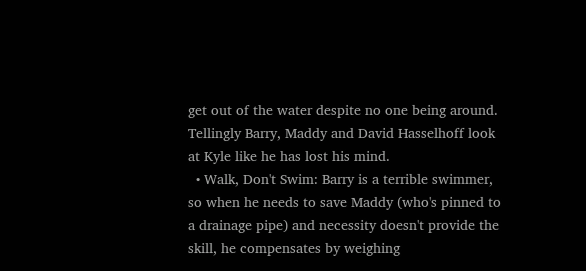get out of the water despite no one being around. Tellingly Barry, Maddy and David Hasselhoff look at Kyle like he has lost his mind.
  • Walk, Don't Swim: Barry is a terrible swimmer, so when he needs to save Maddy (who's pinned to a drainage pipe) and necessity doesn't provide the skill, he compensates by weighing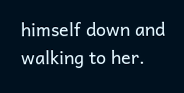himself down and walking to her.